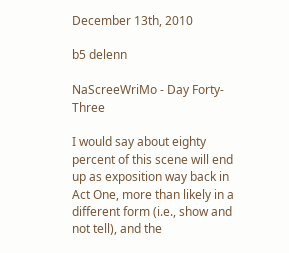December 13th, 2010

b5 delenn

NaScreeWriMo - Day Forty-Three

I would say about eighty percent of this scene will end up as exposition way back in Act One, more than likely in a different form (i.e., show and not tell), and the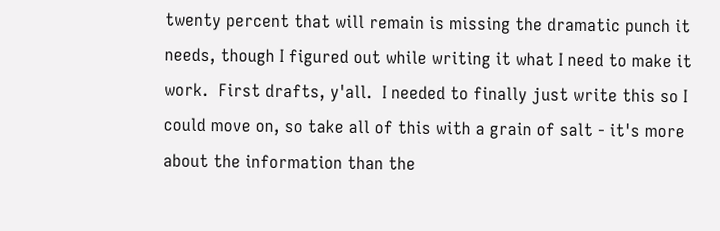twenty percent that will remain is missing the dramatic punch it needs, though I figured out while writing it what I need to make it work.  First drafts, y'all.  I needed to finally just write this so I could move on, so take all of this with a grain of salt - it's more about the information than the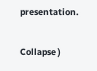presentation.

Collapse )